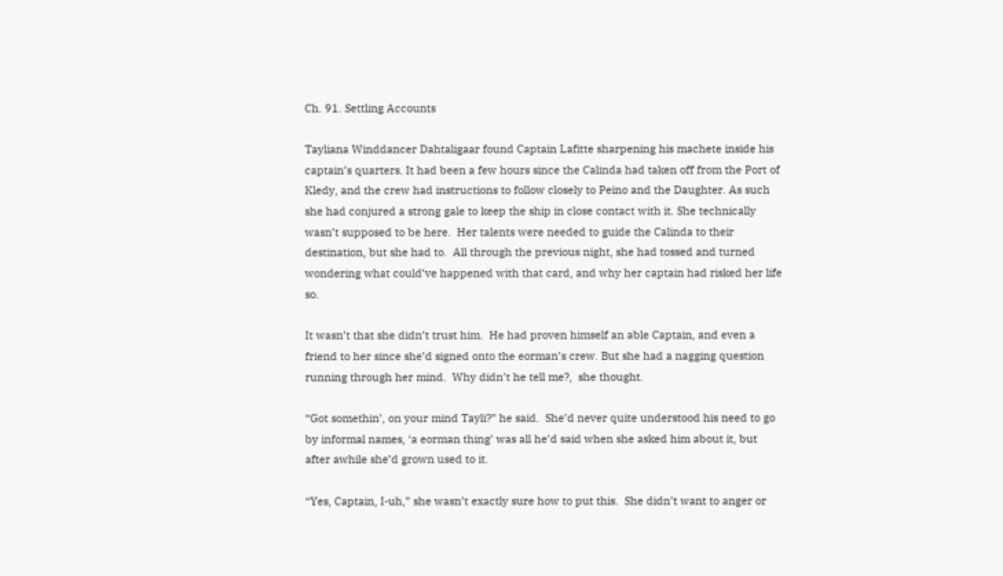Ch. 91. Settling Accounts

Tayliana Winddancer Dahtaligaar found Captain Lafitte sharpening his machete inside his captain’s quarters. It had been a few hours since the Calinda had taken off from the Port of Kledy, and the crew had instructions to follow closely to Peino and the Daughter. As such she had conjured a strong gale to keep the ship in close contact with it. She technically wasn’t supposed to be here.  Her talents were needed to guide the Calinda to their destination, but she had to.  All through the previous night, she had tossed and turned wondering what could’ve happened with that card, and why her captain had risked her life so.

It wasn’t that she didn’t trust him.  He had proven himself an able Captain, and even a friend to her since she’d signed onto the eorman’s crew. But she had a nagging question running through her mind.  Why didn’t he tell me?,  she thought.

“Got somethin’, on your mind Tayli?” he said.  She’d never quite understood his need to go by informal names, ‘a eorman thing’ was all he’d said when she asked him about it, but after awhile she’d grown used to it.

“Yes, Captain, I-uh,” she wasn’t exactly sure how to put this.  She didn’t want to anger or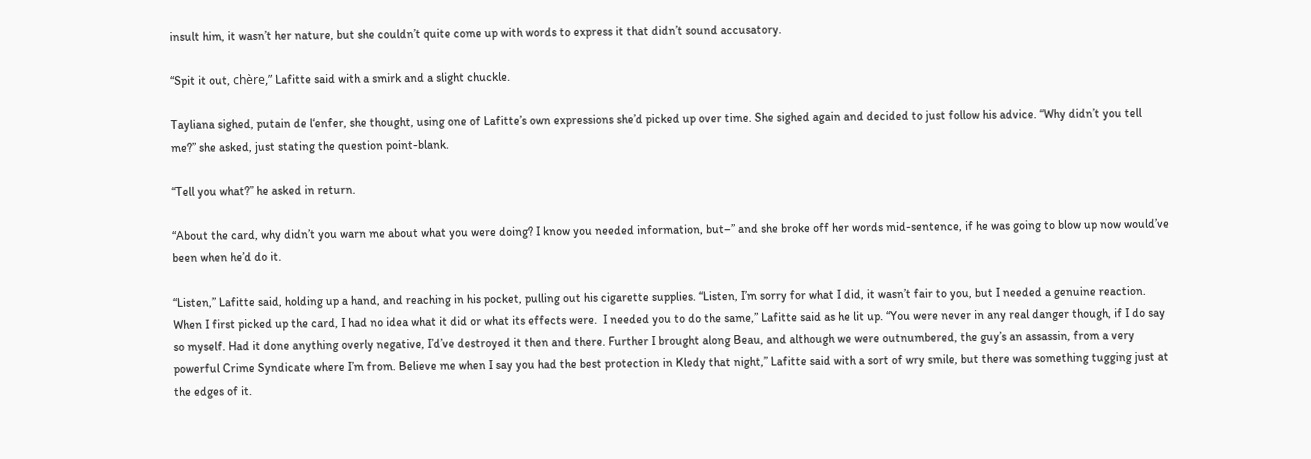insult him, it wasn’t her nature, but she couldn’t quite come up with words to express it that didn’t sound accusatory.

“Spit it out, chère,” Lafitte said with a smirk and a slight chuckle.

Tayliana sighed, putain de l‘enfer, she thought, using one of Lafitte’s own expressions she’d picked up over time. She sighed again and decided to just follow his advice. “Why didn’t you tell me?” she asked, just stating the question point-blank.

“Tell you what?” he asked in return.

“About the card, why didn’t you warn me about what you were doing? I know you needed information, but–” and she broke off her words mid-sentence, if he was going to blow up now would’ve been when he’d do it.

“Listen,” Lafitte said, holding up a hand, and reaching in his pocket, pulling out his cigarette supplies. “Listen, I’m sorry for what I did, it wasn’t fair to you, but I needed a genuine reaction. When I first picked up the card, I had no idea what it did or what its effects were.  I needed you to do the same,” Lafitte said as he lit up. “You were never in any real danger though, if I do say so myself. Had it done anything overly negative, I’d’ve destroyed it then and there. Further I brought along Beau, and although we were outnumbered, the guy’s an assassin, from a very powerful Crime Syndicate where I’m from. Believe me when I say you had the best protection in Kledy that night,” Lafitte said with a sort of wry smile, but there was something tugging just at the edges of it.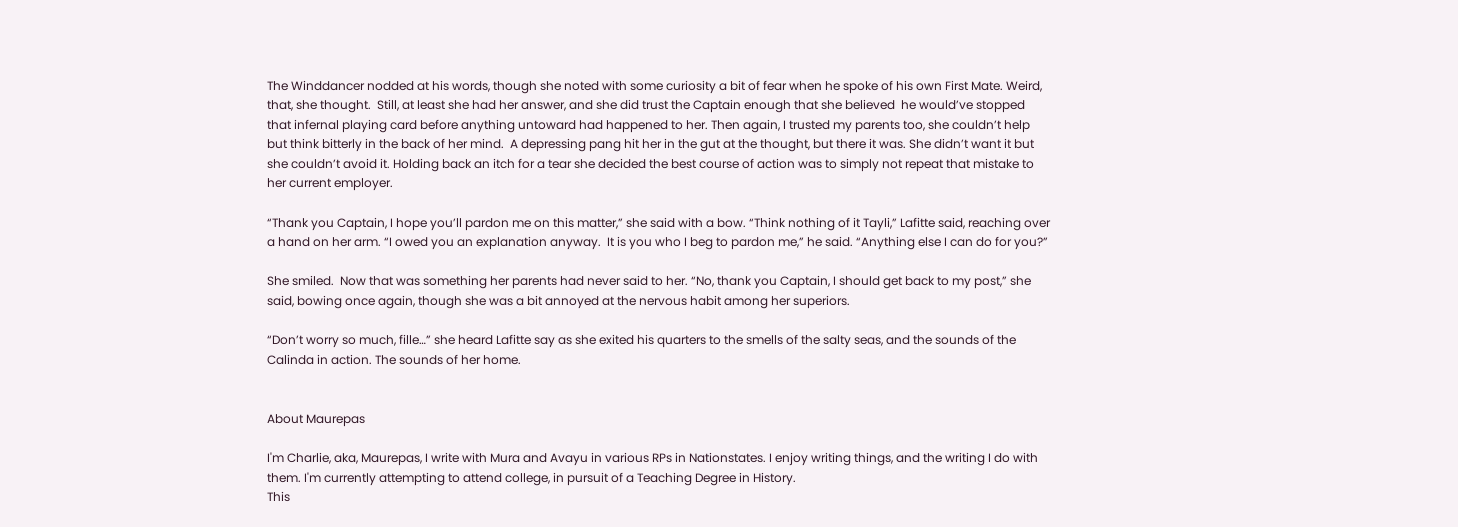The Winddancer nodded at his words, though she noted with some curiosity a bit of fear when he spoke of his own First Mate. Weird, that, she thought.  Still, at least she had her answer, and she did trust the Captain enough that she believed  he would’ve stopped that infernal playing card before anything untoward had happened to her. Then again, I trusted my parents too, she couldn’t help but think bitterly in the back of her mind.  A depressing pang hit her in the gut at the thought, but there it was. She didn’t want it but she couldn’t avoid it. Holding back an itch for a tear she decided the best course of action was to simply not repeat that mistake to her current employer.

“Thank you Captain, I hope you’ll pardon me on this matter,” she said with a bow. “Think nothing of it Tayli,” Lafitte said, reaching over a hand on her arm. “I owed you an explanation anyway.  It is you who I beg to pardon me,” he said. “Anything else I can do for you?”

She smiled.  Now that was something her parents had never said to her. “No, thank you Captain, I should get back to my post,” she said, bowing once again, though she was a bit annoyed at the nervous habit among her superiors.

“Don’t worry so much, fille…” she heard Lafitte say as she exited his quarters to the smells of the salty seas, and the sounds of the Calinda in action. The sounds of her home.


About Maurepas

I'm Charlie, aka, Maurepas, I write with Mura and Avayu in various RPs in Nationstates. I enjoy writing things, and the writing I do with them. I'm currently attempting to attend college, in pursuit of a Teaching Degree in History.
This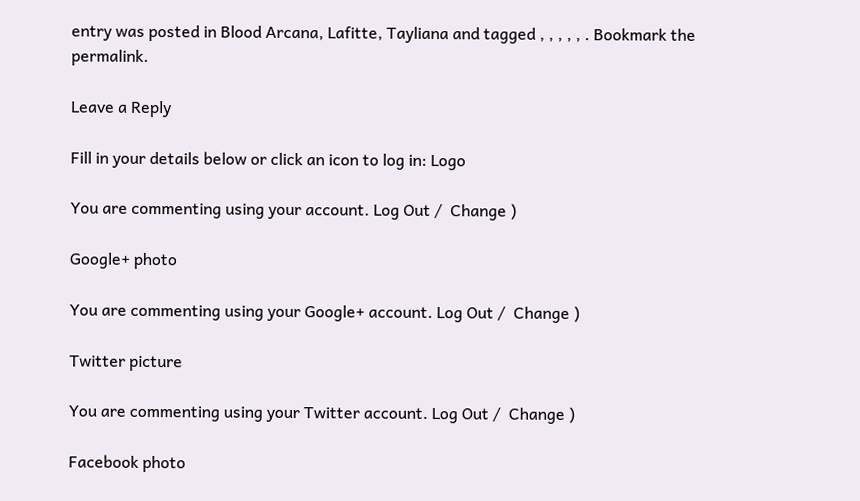entry was posted in Blood Arcana, Lafitte, Tayliana and tagged , , , , , . Bookmark the permalink.

Leave a Reply

Fill in your details below or click an icon to log in: Logo

You are commenting using your account. Log Out /  Change )

Google+ photo

You are commenting using your Google+ account. Log Out /  Change )

Twitter picture

You are commenting using your Twitter account. Log Out /  Change )

Facebook photo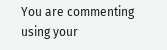You are commenting using your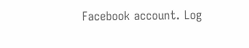Facebook account. Log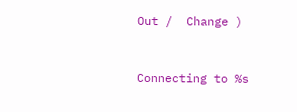Out /  Change )


Connecting to %s